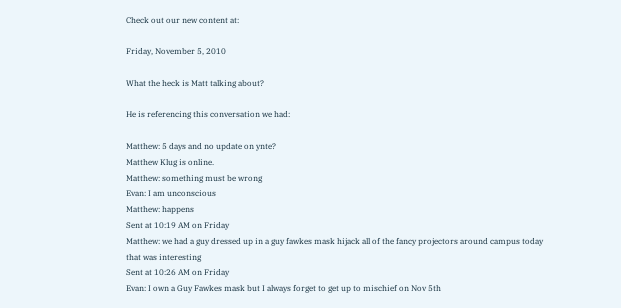Check out our new content at:

Friday, November 5, 2010

What the heck is Matt talking about?

He is referencing this conversation we had:

Matthew: 5 days and no update on ynte?
Matthew Klug is online.
Matthew: something must be wrong
Evan: I am unconscious
Matthew: happens
Sent at 10:19 AM on Friday
Matthew: we had a guy dressed up in a guy fawkes mask hijack all of the fancy projectors around campus today
that was interesting
Sent at 10:26 AM on Friday
Evan: I own a Guy Fawkes mask but I always forget to get up to mischief on Nov 5th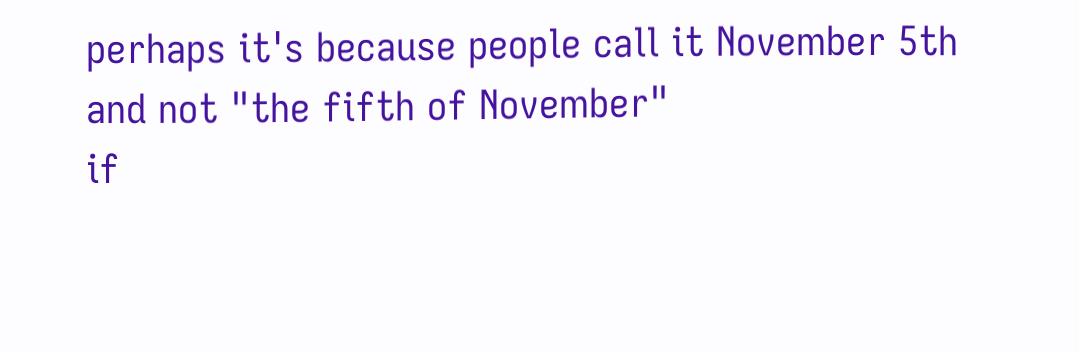perhaps it's because people call it November 5th and not "the fifth of November"
if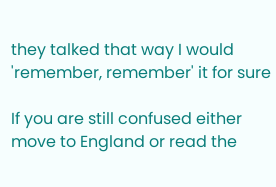they talked that way I would 'remember, remember' it for sure

If you are still confused either move to England or read the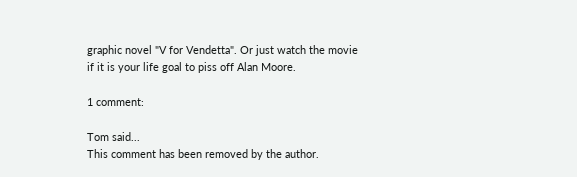graphic novel "V for Vendetta". Or just watch the movie if it is your life goal to piss off Alan Moore.

1 comment:

Tom said...
This comment has been removed by the author.